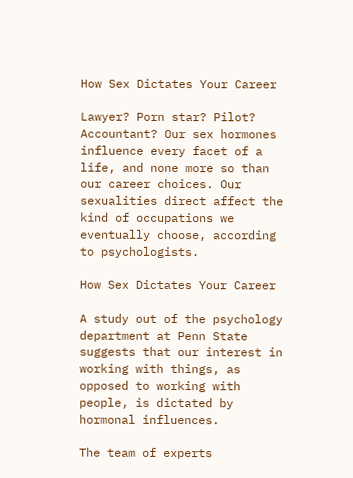How Sex Dictates Your Career

Lawyer? Porn star? Pilot? Accountant? Our sex hormones influence every facet of a life, and none more so than our career choices. Our sexualities direct affect the kind of occupations we eventually choose, according to psychologists.

How Sex Dictates Your Career

A study out of the psychology department at Penn State suggests that our interest in working with things, as opposed to working with people, is dictated by hormonal influences.

The team of experts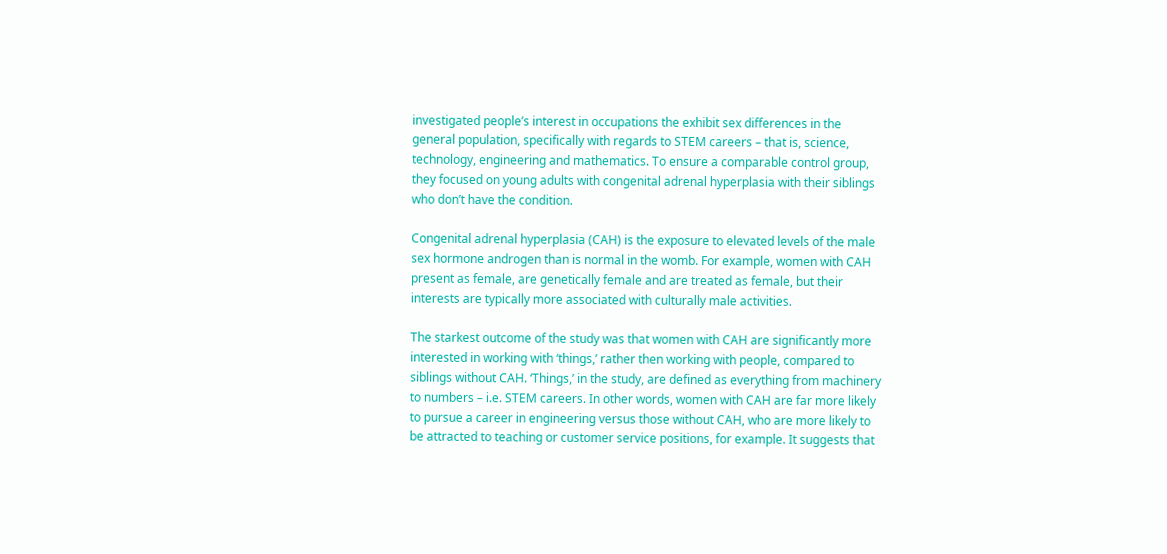investigated people’s interest in occupations the exhibit sex differences in the general population, specifically with regards to STEM careers – that is, science, technology, engineering and mathematics. To ensure a comparable control group, they focused on young adults with congenital adrenal hyperplasia with their siblings who don’t have the condition.

Congenital adrenal hyperplasia (CAH) is the exposure to elevated levels of the male sex hormone androgen than is normal in the womb. For example, women with CAH present as female, are genetically female and are treated as female, but their interests are typically more associated with culturally male activities.

The starkest outcome of the study was that women with CAH are significantly more interested in working with ‘things,’ rather then working with people, compared to siblings without CAH. ‘Things,’ in the study, are defined as everything from machinery to numbers – i.e. STEM careers. In other words, women with CAH are far more likely to pursue a career in engineering versus those without CAH, who are more likely to be attracted to teaching or customer service positions, for example. It suggests that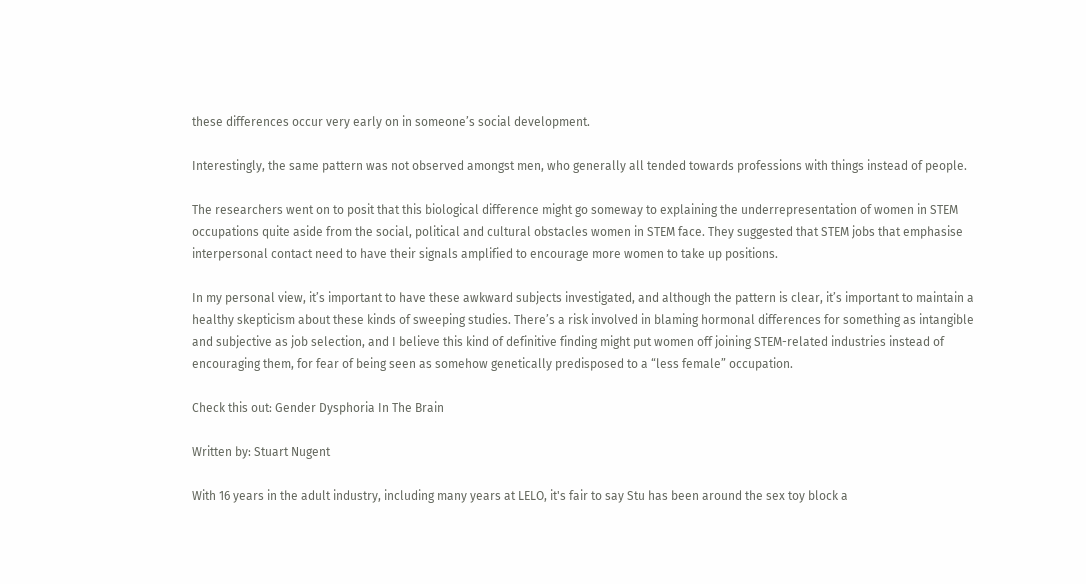these differences occur very early on in someone’s social development.

Interestingly, the same pattern was not observed amongst men, who generally all tended towards professions with things instead of people.

The researchers went on to posit that this biological difference might go someway to explaining the underrepresentation of women in STEM occupations quite aside from the social, political and cultural obstacles women in STEM face. They suggested that STEM jobs that emphasise interpersonal contact need to have their signals amplified to encourage more women to take up positions.

In my personal view, it’s important to have these awkward subjects investigated, and although the pattern is clear, it’s important to maintain a healthy skepticism about these kinds of sweeping studies. There’s a risk involved in blaming hormonal differences for something as intangible and subjective as job selection, and I believe this kind of definitive finding might put women off joining STEM-related industries instead of encouraging them, for fear of being seen as somehow genetically predisposed to a “less female” occupation.

Check this out: Gender Dysphoria In The Brain

Written by: Stuart Nugent

With 16 years in the adult industry, including many years at LELO, it's fair to say Stu has been around the sex toy block a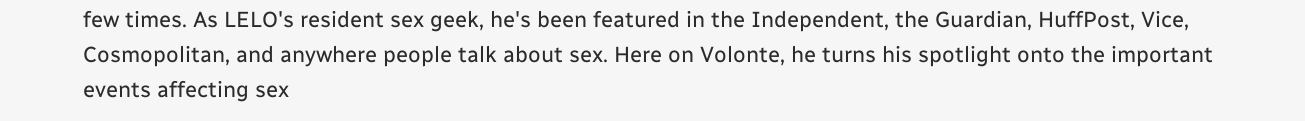few times. As LELO's resident sex geek, he's been featured in the Independent, the Guardian, HuffPost, Vice, Cosmopolitan, and anywhere people talk about sex. Here on Volonte, he turns his spotlight onto the important events affecting sex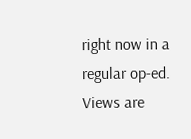right now in a regular op-ed. Views are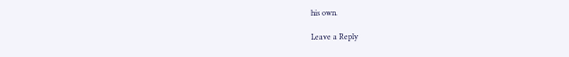his own.

Leave a Reply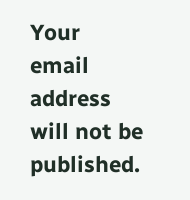Your email address will not be published.